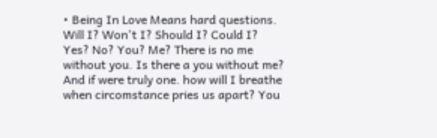• Being In Love Means hard questions. Will I? Won't I? Should I? Could I? Yes? No? You? Me? There is no me without you. Is there a you without me? And if were truly one. how will I breathe when circomstance pries us apart? You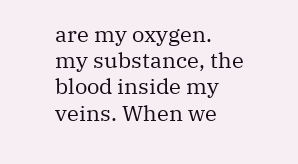are my oxygen. my substance, the blood inside my veins. When we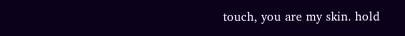touch, you are my skin. hold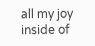all my joy inside of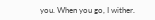you. When you go, I wither.